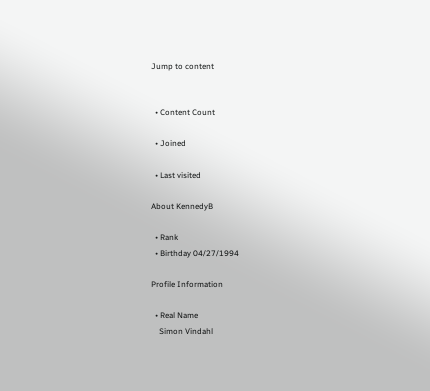Jump to content


  • Content Count

  • Joined

  • Last visited

About KennedyB

  • Rank
  • Birthday 04/27/1994

Profile Information

  • Real Name
    Simon Vindahl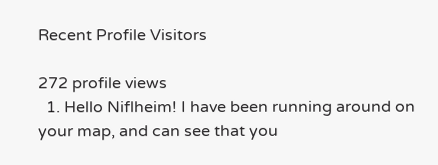Recent Profile Visitors

272 profile views
  1. Hello Niflheim! I have been running around on your map, and can see that you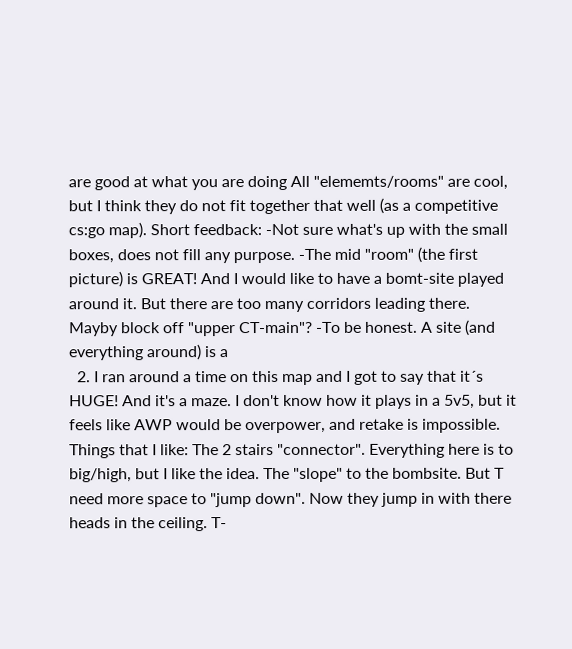are good at what you are doing All "elememts/rooms" are cool, but I think they do not fit together that well (as a competitive cs:go map). Short feedback: -Not sure what's up with the small boxes, does not fill any purpose. -The mid "room" (the first picture) is GREAT! And I would like to have a bomt-site played around it. But there are too many corridors leading there. Mayby block off "upper CT-main"? -To be honest. A site (and everything around) is a
  2. I ran around a time on this map and I got to say that it´s HUGE! And it's a maze. I don't know how it plays in a 5v5, but it feels like AWP would be overpower, and retake is impossible. Things that I like: The 2 stairs "connector". Everything here is to big/high, but I like the idea. The "slope" to the bombsite. But T need more space to "jump down". Now they jump in with there heads in the ceiling. T-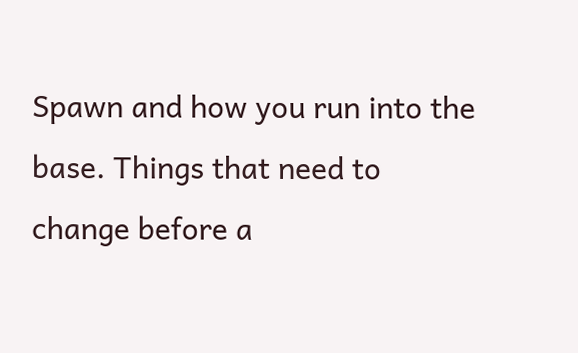Spawn and how you run into the base. Things that need to change before a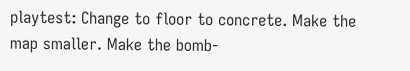playtest: Change to floor to concrete. Make the map smaller. Make the bomb-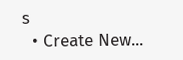s
  • Create New...